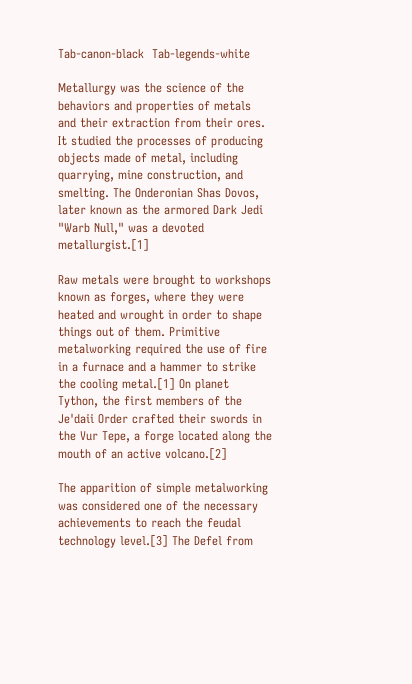Tab-canon-black  Tab-legends-white

Metallurgy was the science of the behaviors and properties of metals and their extraction from their ores. It studied the processes of producing objects made of metal, including quarrying, mine construction, and smelting. The Onderonian Shas Dovos, later known as the armored Dark Jedi "Warb Null," was a devoted metallurgist.[1]

Raw metals were brought to workshops known as forges, where they were heated and wrought in order to shape things out of them. Primitive metalworking required the use of fire in a furnace and a hammer to strike the cooling metal.[1] On planet Tython, the first members of the Je'daii Order crafted their swords in the Vur Tepe, a forge located along the mouth of an active volcano.[2]

The apparition of simple metalworking was considered one of the necessary achievements to reach the feudal technology level.[3] The Defel from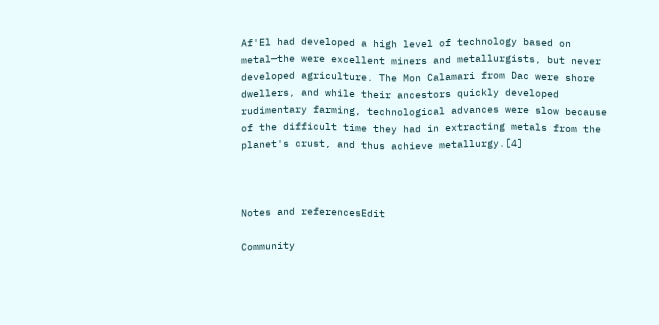Af'El had developed a high level of technology based on metal—the were excellent miners and metallurgists, but never developed agriculture. The Mon Calamari from Dac were shore dwellers, and while their ancestors quickly developed rudimentary farming, technological advances were slow because of the difficult time they had in extracting metals from the planet's crust, and thus achieve metallurgy.[4]



Notes and referencesEdit

Community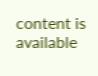content is available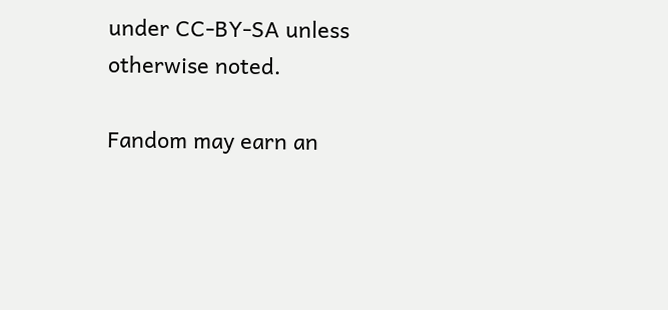under CC-BY-SA unless otherwise noted.

Fandom may earn an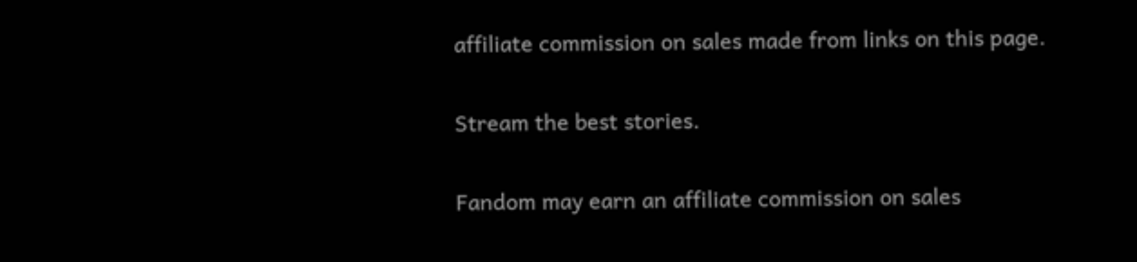affiliate commission on sales made from links on this page.

Stream the best stories.

Fandom may earn an affiliate commission on sales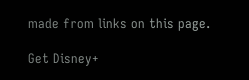made from links on this page.

Get Disney+